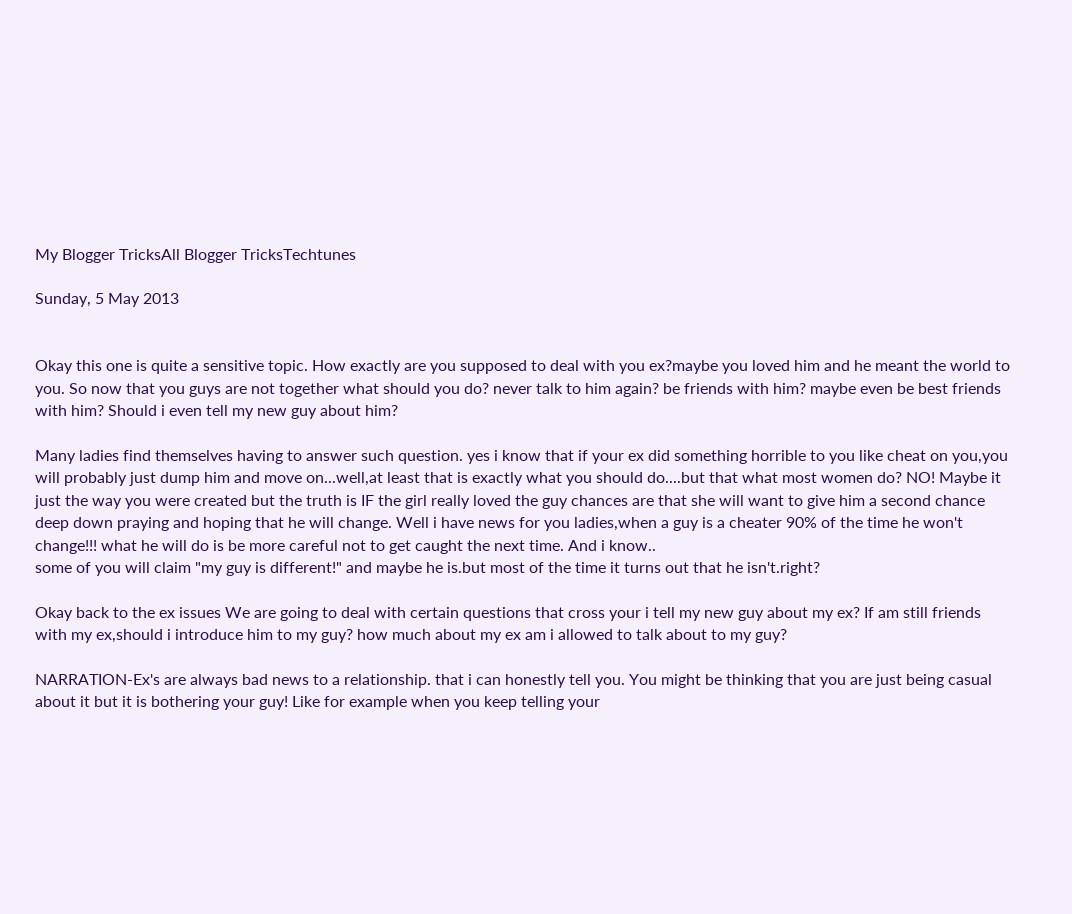My Blogger TricksAll Blogger TricksTechtunes

Sunday, 5 May 2013


Okay this one is quite a sensitive topic. How exactly are you supposed to deal with you ex?maybe you loved him and he meant the world to you. So now that you guys are not together what should you do? never talk to him again? be friends with him? maybe even be best friends with him? Should i even tell my new guy about him?

Many ladies find themselves having to answer such question. yes i know that if your ex did something horrible to you like cheat on you,you will probably just dump him and move on...well,at least that is exactly what you should do....but that what most women do? NO! Maybe it just the way you were created but the truth is IF the girl really loved the guy chances are that she will want to give him a second chance deep down praying and hoping that he will change. Well i have news for you ladies,when a guy is a cheater 90% of the time he won't change!!! what he will do is be more careful not to get caught the next time. And i know..
some of you will claim "my guy is different!" and maybe he is.but most of the time it turns out that he isn't.right?

Okay back to the ex issues We are going to deal with certain questions that cross your i tell my new guy about my ex? If am still friends with my ex,should i introduce him to my guy? how much about my ex am i allowed to talk about to my guy?

NARRATION-Ex's are always bad news to a relationship. that i can honestly tell you. You might be thinking that you are just being casual about it but it is bothering your guy! Like for example when you keep telling your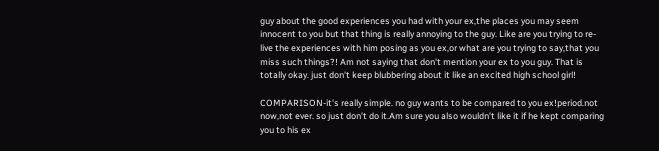guy about the good experiences you had with your ex,the places you may seem innocent to you but that thing is really annoying to the guy. Like are you trying to re-live the experiences with him posing as you ex,or what are you trying to say,that you miss such things?! Am not saying that don't mention your ex to you guy. That is totally okay. just don't keep blubbering about it like an excited high school girl!

COMPARISON-it's really simple. no guy wants to be compared to you ex!period.not now,not ever. so just don't do it.Am sure you also wouldn't like it if he kept comparing you to his ex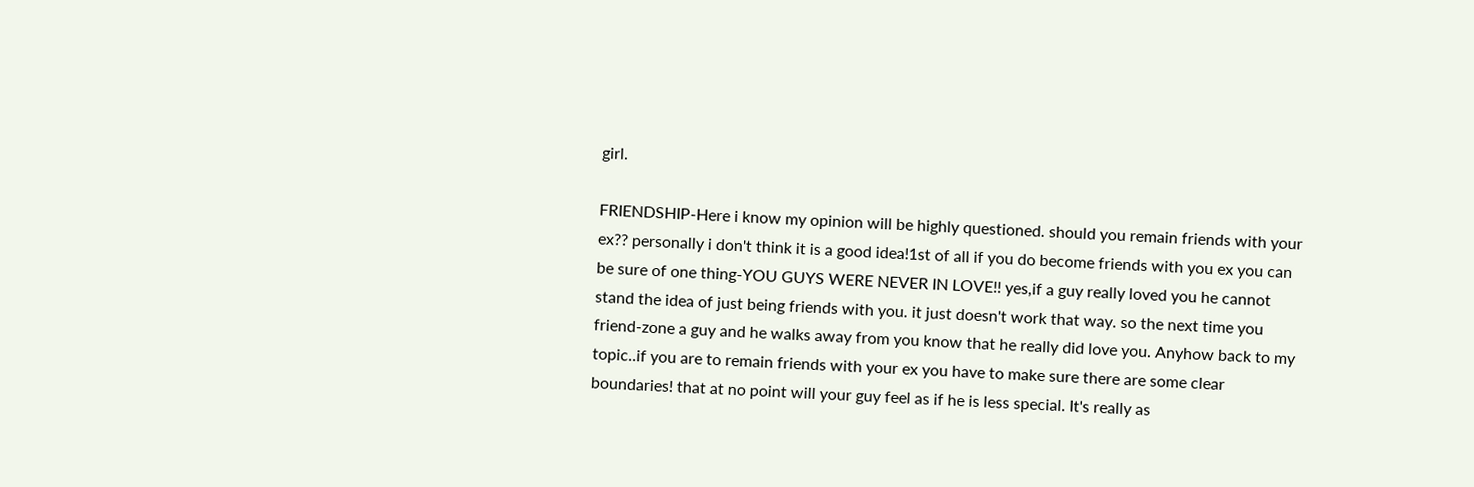girl.

FRIENDSHIP-Here i know my opinion will be highly questioned. should you remain friends with your ex?? personally i don't think it is a good idea!1st of all if you do become friends with you ex you can be sure of one thing-YOU GUYS WERE NEVER IN LOVE!! yes,if a guy really loved you he cannot stand the idea of just being friends with you. it just doesn't work that way. so the next time you friend-zone a guy and he walks away from you know that he really did love you. Anyhow back to my topic..if you are to remain friends with your ex you have to make sure there are some clear boundaries! that at no point will your guy feel as if he is less special. It's really as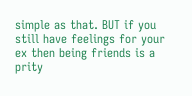simple as that. BUT if you still have feelings for your ex then being friends is a prity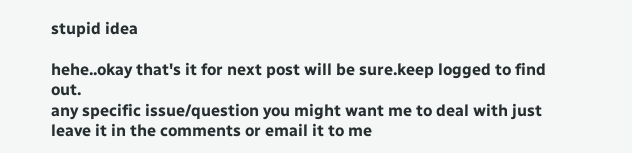stupid idea

hehe..okay that's it for next post will be sure.keep logged to find out.
any specific issue/question you might want me to deal with just leave it in the comments or email it to me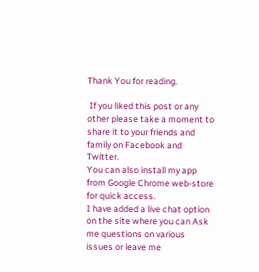Thank You for reading.

 If you liked this post or any other please take a moment to share it to your friends and family on Facebook and Twitter.
You can also install my app from Google Chrome web-store for quick access.
I have added a live chat option on the site where you can Ask me questions on various issues or leave me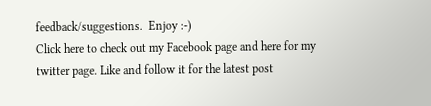feedback/suggestions.  Enjoy :-)
Click here to check out my Facebook page and here for my twitter page. Like and follow it for the latest post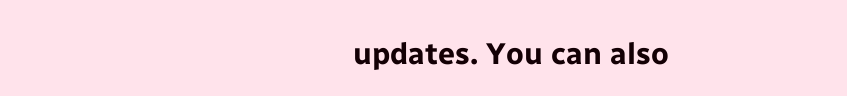updates. You can also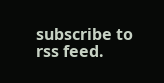subscribe to rss feed.